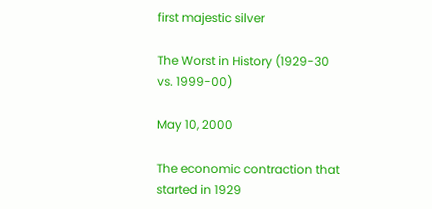first majestic silver

The Worst in History (1929-30 vs. 1999-00)

May 10, 2000

The economic contraction that started in 1929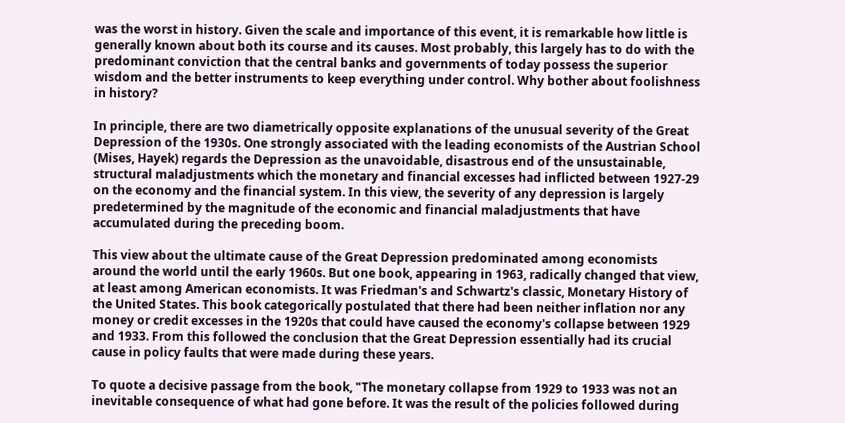was the worst in history. Given the scale and importance of this event, it is remarkable how little is generally known about both its course and its causes. Most probably, this largely has to do with the predominant conviction that the central banks and governments of today possess the superior wisdom and the better instruments to keep everything under control. Why bother about foolishness in history?

In principle, there are two diametrically opposite explanations of the unusual severity of the Great Depression of the 1930s. One strongly associated with the leading economists of the Austrian School (Mises, Hayek) regards the Depression as the unavoidable, disastrous end of the unsustainable, structural maladjustments which the monetary and financial excesses had inflicted between 1927-29 on the economy and the financial system. In this view, the severity of any depression is largely predetermined by the magnitude of the economic and financial maladjustments that have accumulated during the preceding boom.

This view about the ultimate cause of the Great Depression predominated among economists around the world until the early 1960s. But one book, appearing in 1963, radically changed that view, at least among American economists. It was Friedman's and Schwartz's classic, Monetary History of the United States. This book categorically postulated that there had been neither inflation nor any money or credit excesses in the 1920s that could have caused the economy's collapse between 1929 and 1933. From this followed the conclusion that the Great Depression essentially had its crucial cause in policy faults that were made during these years.

To quote a decisive passage from the book, "The monetary collapse from 1929 to 1933 was not an inevitable consequence of what had gone before. It was the result of the policies followed during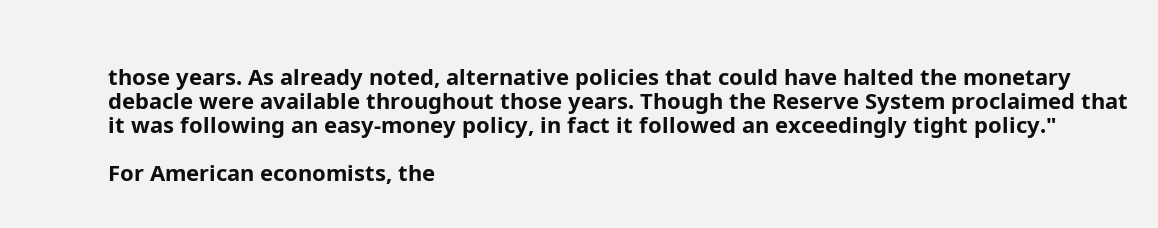those years. As already noted, alternative policies that could have halted the monetary debacle were available throughout those years. Though the Reserve System proclaimed that it was following an easy-money policy, in fact it followed an exceedingly tight policy."

For American economists, the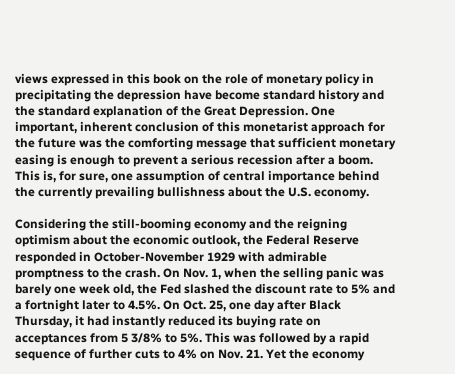views expressed in this book on the role of monetary policy in precipitating the depression have become standard history and the standard explanation of the Great Depression. One important, inherent conclusion of this monetarist approach for the future was the comforting message that sufficient monetary easing is enough to prevent a serious recession after a boom. This is, for sure, one assumption of central importance behind the currently prevailing bullishness about the U.S. economy.

Considering the still-booming economy and the reigning optimism about the economic outlook, the Federal Reserve responded in October-November 1929 with admirable promptness to the crash. On Nov. 1, when the selling panic was barely one week old, the Fed slashed the discount rate to 5% and a fortnight later to 4.5%. On Oct. 25, one day after Black Thursday, it had instantly reduced its buying rate on acceptances from 5 3/8% to 5%. This was followed by a rapid sequence of further cuts to 4% on Nov. 21. Yet the economy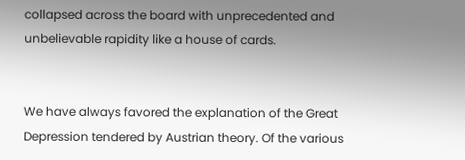collapsed across the board with unprecedented and unbelievable rapidity like a house of cards.


We have always favored the explanation of the Great Depression tendered by Austrian theory. Of the various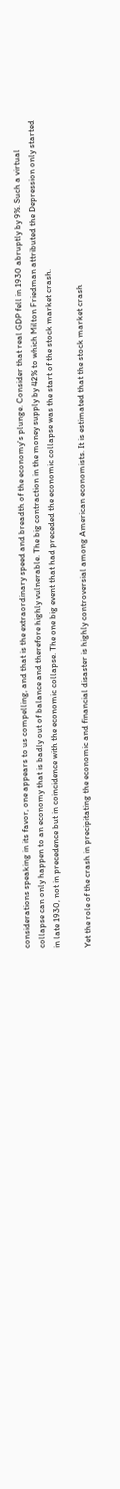considerations speaking in its favor, one appears to us compelling, and that is the extraordinary speed and breadth of the economy's plunge. Consider that real GDP fell in 1930 abruptly by 9%. Such a virtual collapse can only happen to an economy that is badly out of balance and therefore highly vulnerable. The big contraction in the money supply by 42% to which Milton Friedman attributed the Depression only started in late 1930, not in precedence but in coincidence with the economic collapse. The one big event that had preceded the economic collapse was the start of the stock market crash.

Yet the role of the crash in precipitating the economic and financial disaster is highly controversial among American economists. It is estimated that the stock market crash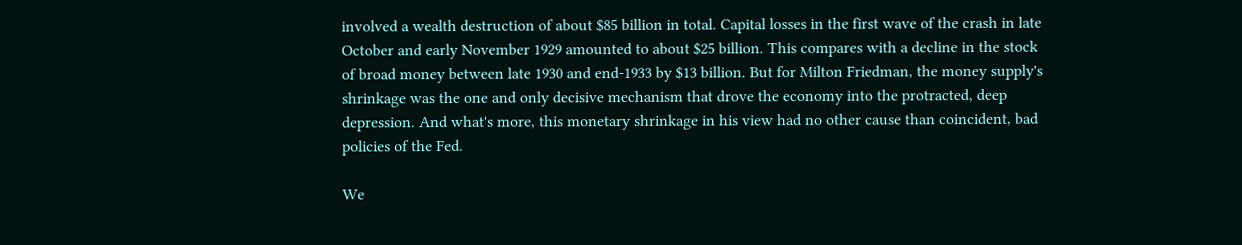involved a wealth destruction of about $85 billion in total. Capital losses in the first wave of the crash in late October and early November 1929 amounted to about $25 billion. This compares with a decline in the stock of broad money between late 1930 and end-1933 by $13 billion. But for Milton Friedman, the money supply's shrinkage was the one and only decisive mechanism that drove the economy into the protracted, deep depression. And what's more, this monetary shrinkage in his view had no other cause than coincident, bad policies of the Fed.

We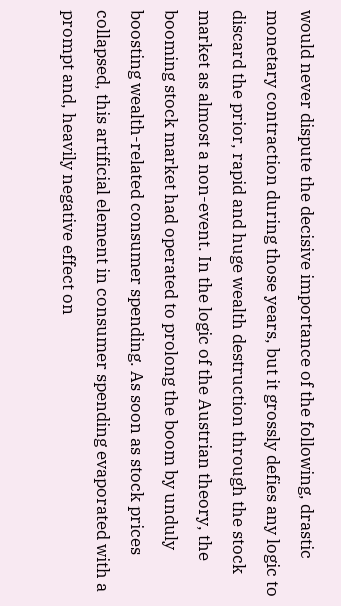would never dispute the decisive importance of the following, drastic monetary contraction during those years, but it grossly defies any logic to discard the prior, rapid and huge wealth destruction through the stock market as almost a non-event. In the logic of the Austrian theory, the booming stock market had operated to prolong the boom by unduly boosting wealth-related consumer spending. As soon as stock prices collapsed, this artificial element in consumer spending evaporated with a prompt and, heavily negative effect on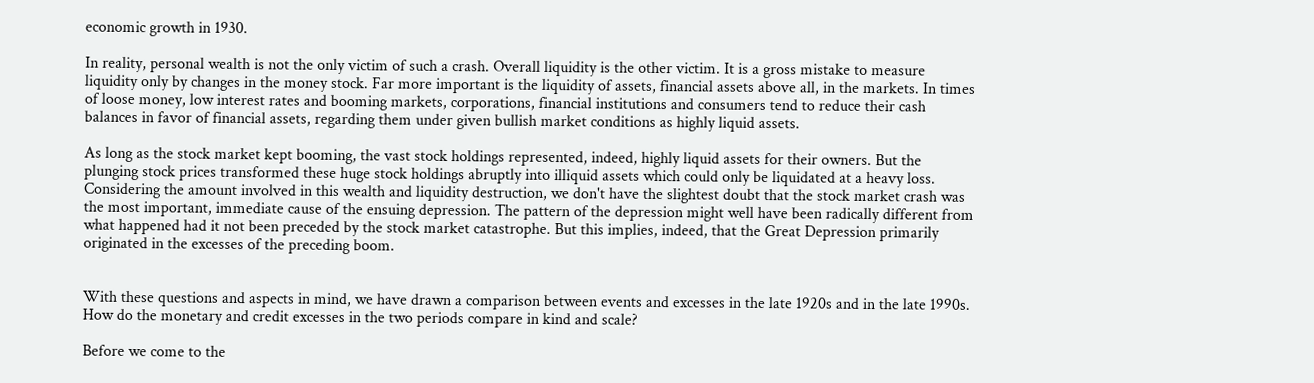economic growth in 1930.

In reality, personal wealth is not the only victim of such a crash. Overall liquidity is the other victim. It is a gross mistake to measure liquidity only by changes in the money stock. Far more important is the liquidity of assets, financial assets above all, in the markets. In times of loose money, low interest rates and booming markets, corporations, financial institutions and consumers tend to reduce their cash balances in favor of financial assets, regarding them under given bullish market conditions as highly liquid assets.

As long as the stock market kept booming, the vast stock holdings represented, indeed, highly liquid assets for their owners. But the plunging stock prices transformed these huge stock holdings abruptly into illiquid assets which could only be liquidated at a heavy loss. Considering the amount involved in this wealth and liquidity destruction, we don't have the slightest doubt that the stock market crash was the most important, immediate cause of the ensuing depression. The pattern of the depression might well have been radically different from what happened had it not been preceded by the stock market catastrophe. But this implies, indeed, that the Great Depression primarily originated in the excesses of the preceding boom.


With these questions and aspects in mind, we have drawn a comparison between events and excesses in the late 1920s and in the late 1990s. How do the monetary and credit excesses in the two periods compare in kind and scale?

Before we come to the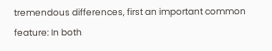tremendous differences, first an important common feature: In both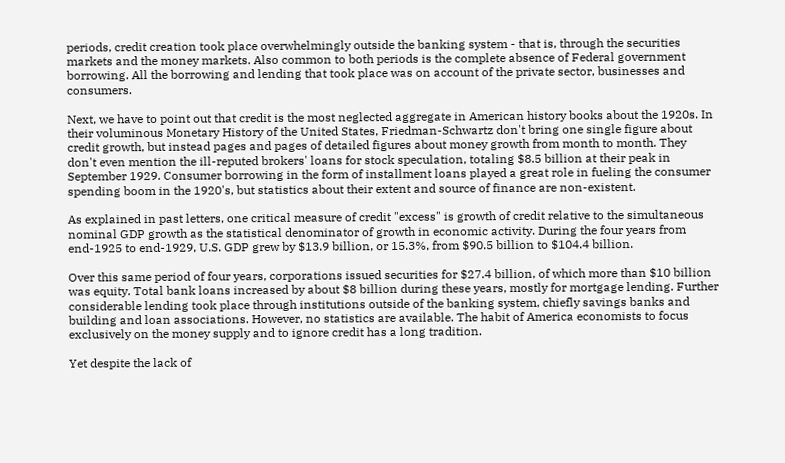periods, credit creation took place overwhelmingly outside the banking system - that is, through the securities markets and the money markets. Also common to both periods is the complete absence of Federal government borrowing. All the borrowing and lending that took place was on account of the private sector, businesses and consumers.

Next, we have to point out that credit is the most neglected aggregate in American history books about the 1920s. In their voluminous Monetary History of the United States, Friedman-Schwartz don't bring one single figure about credit growth, but instead pages and pages of detailed figures about money growth from month to month. They don't even mention the ill-reputed brokers' loans for stock speculation, totaling $8.5 billion at their peak in September 1929. Consumer borrowing in the form of installment loans played a great role in fueling the consumer spending boom in the 1920's, but statistics about their extent and source of finance are non-existent.

As explained in past letters, one critical measure of credit "excess" is growth of credit relative to the simultaneous nominal GDP growth as the statistical denominator of growth in economic activity. During the four years from end-1925 to end-1929, U.S. GDP grew by $13.9 billion, or 15.3%, from $90.5 billion to $104.4 billion.

Over this same period of four years, corporations issued securities for $27.4 billion, of which more than $10 billion was equity. Total bank loans increased by about $8 billion during these years, mostly for mortgage lending. Further considerable lending took place through institutions outside of the banking system, chiefly savings banks and building and loan associations. However, no statistics are available. The habit of America economists to focus exclusively on the money supply and to ignore credit has a long tradition.

Yet despite the lack of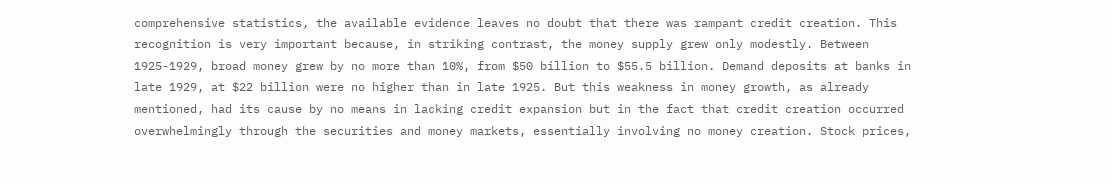comprehensive statistics, the available evidence leaves no doubt that there was rampant credit creation. This recognition is very important because, in striking contrast, the money supply grew only modestly. Between 1925-1929, broad money grew by no more than 10%, from $50 billion to $55.5 billion. Demand deposits at banks in late 1929, at $22 billion were no higher than in late 1925. But this weakness in money growth, as already mentioned, had its cause by no means in lacking credit expansion but in the fact that credit creation occurred overwhelmingly through the securities and money markets, essentially involving no money creation. Stock prices,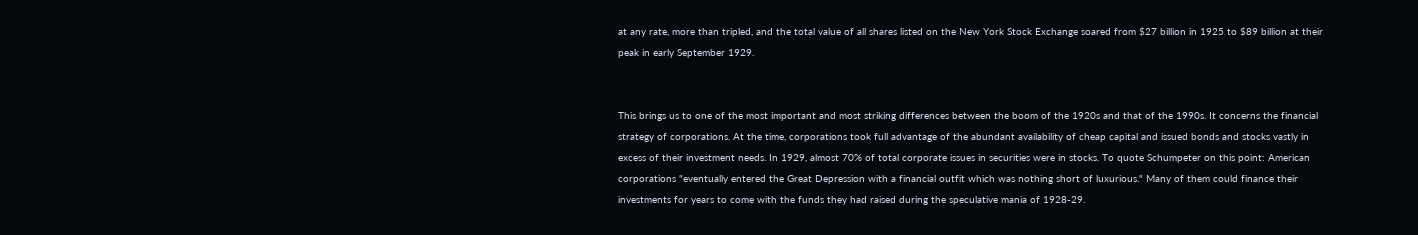at any rate, more than tripled, and the total value of all shares listed on the New York Stock Exchange soared from $27 billion in 1925 to $89 billion at their peak in early September 1929.


This brings us to one of the most important and most striking differences between the boom of the 1920s and that of the 1990s. It concerns the financial strategy of corporations. At the time, corporations took full advantage of the abundant availability of cheap capital and issued bonds and stocks vastly in excess of their investment needs. In 1929, almost 70% of total corporate issues in securities were in stocks. To quote Schumpeter on this point: American corporations "eventually entered the Great Depression with a financial outfit which was nothing short of luxurious." Many of them could finance their investments for years to come with the funds they had raised during the speculative mania of 1928-29.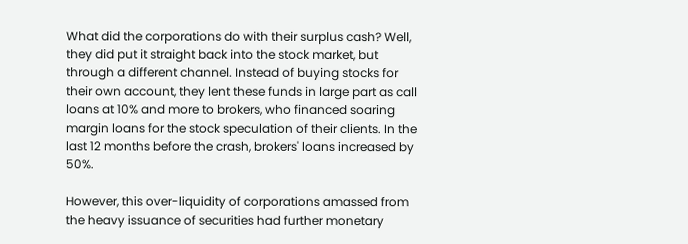What did the corporations do with their surplus cash? Well, they did put it straight back into the stock market, but through a different channel. Instead of buying stocks for their own account, they lent these funds in large part as call loans at 10% and more to brokers, who financed soaring margin loans for the stock speculation of their clients. In the last 12 months before the crash, brokers' loans increased by 50%.

However, this over-liquidity of corporations amassed from the heavy issuance of securities had further monetary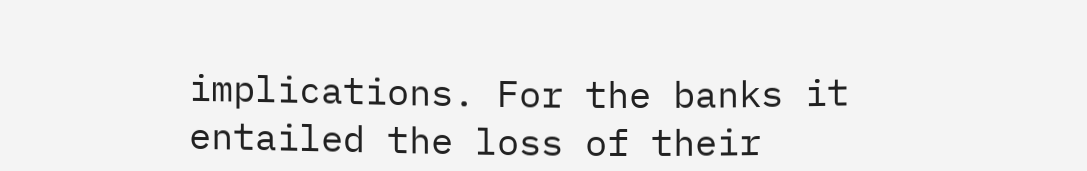implications. For the banks it entailed the loss of their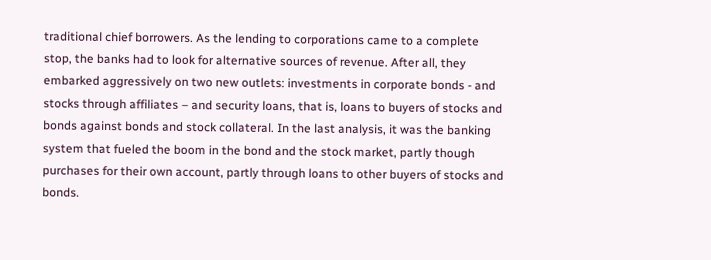traditional chief borrowers. As the lending to corporations came to a complete stop, the banks had to look for alternative sources of revenue. After all, they embarked aggressively on two new outlets: investments in corporate bonds - and stocks through affiliates – and security loans, that is, loans to buyers of stocks and bonds against bonds and stock collateral. In the last analysis, it was the banking system that fueled the boom in the bond and the stock market, partly though purchases for their own account, partly through loans to other buyers of stocks and bonds.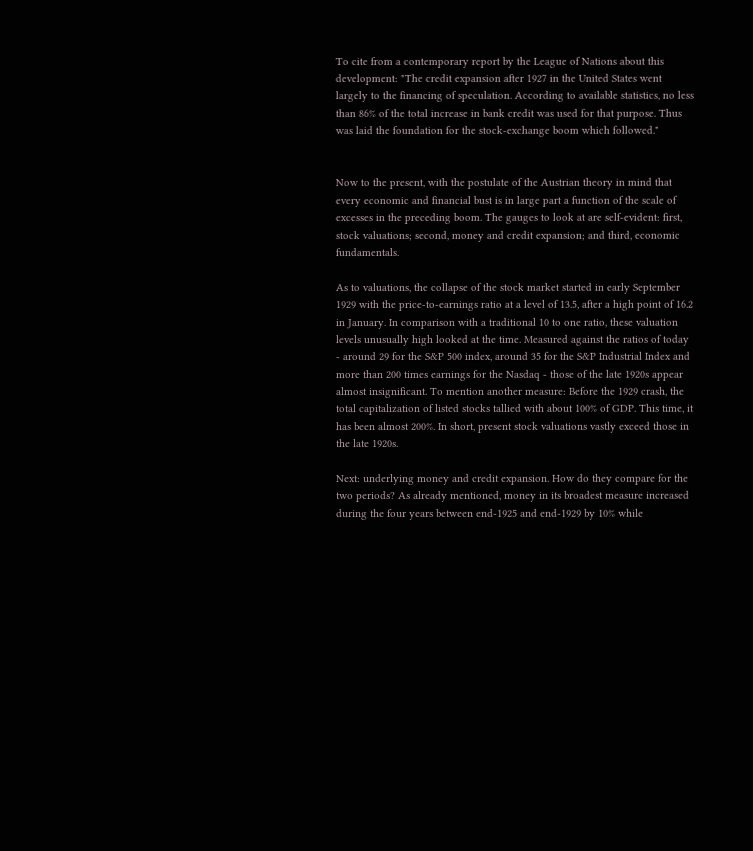To cite from a contemporary report by the League of Nations about this development: "The credit expansion after 1927 in the United States went largely to the financing of speculation. According to available statistics, no less than 86% of the total increase in bank credit was used for that purpose. Thus was laid the foundation for the stock-exchange boom which followed."


Now to the present, with the postulate of the Austrian theory in mind that every economic and financial bust is in large part a function of the scale of excesses in the preceding boom. The gauges to look at are self-evident: first, stock valuations; second, money and credit expansion; and third, economic fundamentals.

As to valuations, the collapse of the stock market started in early September 1929 with the price-to-earnings ratio at a level of 13.5, after a high point of 16.2 in January. In comparison with a traditional 10 to one ratio, these valuation levels unusually high looked at the time. Measured against the ratios of today - around 29 for the S&P 500 index, around 35 for the S&P Industrial Index and more than 200 times earnings for the Nasdaq - those of the late 1920s appear almost insignificant. To mention another measure: Before the 1929 crash, the total capitalization of listed stocks tallied with about 100% of GDP. This time, it has been almost 200%. In short, present stock valuations vastly exceed those in the late 1920s.

Next: underlying money and credit expansion. How do they compare for the two periods? As already mentioned, money in its broadest measure increased during the four years between end-1925 and end-1929 by 10% while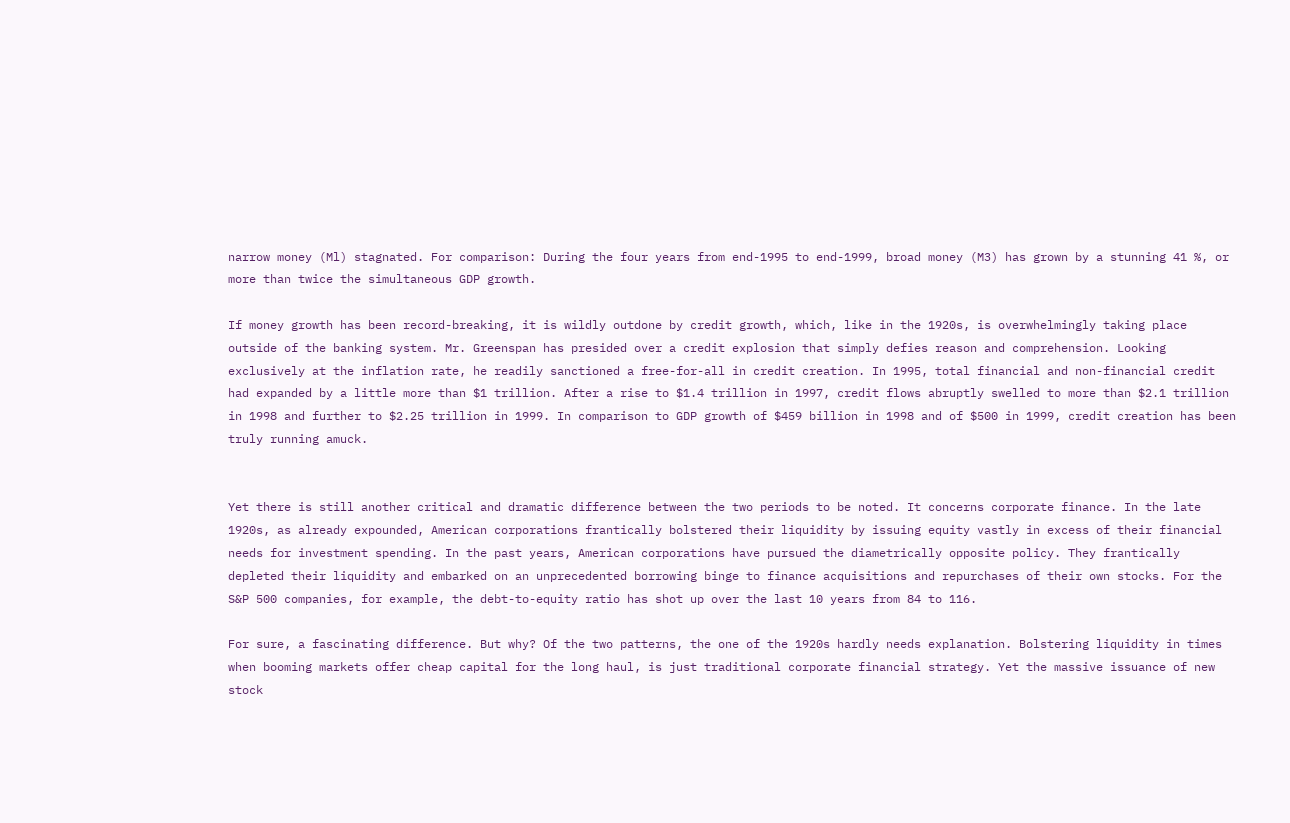narrow money (Ml) stagnated. For comparison: During the four years from end-1995 to end-1999, broad money (M3) has grown by a stunning 41 %, or more than twice the simultaneous GDP growth.

If money growth has been record-breaking, it is wildly outdone by credit growth, which, like in the 1920s, is overwhelmingly taking place outside of the banking system. Mr. Greenspan has presided over a credit explosion that simply defies reason and comprehension. Looking exclusively at the inflation rate, he readily sanctioned a free-for-all in credit creation. In 1995, total financial and non-financial credit had expanded by a little more than $1 trillion. After a rise to $1.4 trillion in 1997, credit flows abruptly swelled to more than $2.1 trillion in 1998 and further to $2.25 trillion in 1999. In comparison to GDP growth of $459 billion in 1998 and of $500 in 1999, credit creation has been truly running amuck.


Yet there is still another critical and dramatic difference between the two periods to be noted. It concerns corporate finance. In the late 1920s, as already expounded, American corporations frantically bolstered their liquidity by issuing equity vastly in excess of their financial needs for investment spending. In the past years, American corporations have pursued the diametrically opposite policy. They frantically depleted their liquidity and embarked on an unprecedented borrowing binge to finance acquisitions and repurchases of their own stocks. For the S&P 500 companies, for example, the debt-to-equity ratio has shot up over the last 10 years from 84 to 116.

For sure, a fascinating difference. But why? Of the two patterns, the one of the 1920s hardly needs explanation. Bolstering liquidity in times when booming markets offer cheap capital for the long haul, is just traditional corporate financial strategy. Yet the massive issuance of new stock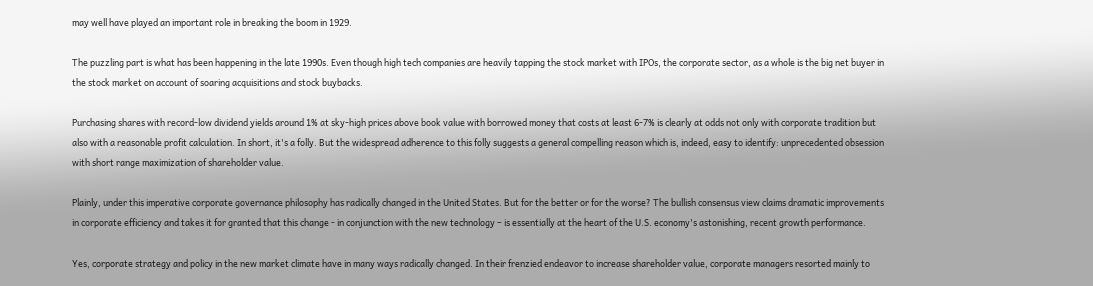may well have played an important role in breaking the boom in 1929.

The puzzling part is what has been happening in the late 1990s. Even though high tech companies are heavily tapping the stock market with IPOs, the corporate sector, as a whole is the big net buyer in the stock market on account of soaring acquisitions and stock buybacks.

Purchasing shares with record-low dividend yields around 1% at sky-high prices above book value with borrowed money that costs at least 6-7% is clearly at odds not only with corporate tradition but also with a reasonable profit calculation. In short, it's a folly. But the widespread adherence to this folly suggests a general compelling reason which is, indeed, easy to identify: unprecedented obsession with short range maximization of shareholder value.

Plainly, under this imperative corporate governance philosophy has radically changed in the United States. But for the better or for the worse? The bullish consensus view claims dramatic improvements in corporate efficiency and takes it for granted that this change - in conjunction with the new technology – is essentially at the heart of the U.S. economy's astonishing, recent growth performance.

Yes, corporate strategy and policy in the new market climate have in many ways radically changed. In their frenzied endeavor to increase shareholder value, corporate managers resorted mainly to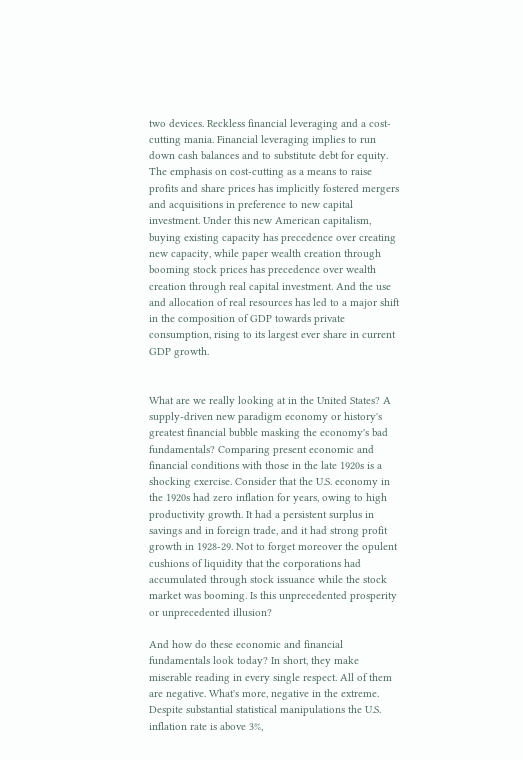two devices. Reckless financial leveraging and a cost-cutting mania. Financial leveraging implies to run down cash balances and to substitute debt for equity. The emphasis on cost-cutting as a means to raise profits and share prices has implicitly fostered mergers and acquisitions in preference to new capital investment. Under this new American capitalism, buying existing capacity has precedence over creating new capacity, while paper wealth creation through booming stock prices has precedence over wealth creation through real capital investment. And the use and allocation of real resources has led to a major shift in the composition of GDP towards private consumption, rising to its largest ever share in current GDP growth.


What are we really looking at in the United States? A supply-driven new paradigm economy or history's greatest financial bubble masking the economy's bad fundamentals? Comparing present economic and financial conditions with those in the late 1920s is a shocking exercise. Consider that the U.S. economy in the 1920s had zero inflation for years, owing to high productivity growth. It had a persistent surplus in savings and in foreign trade, and it had strong profit growth in 1928-29. Not to forget moreover the opulent cushions of liquidity that the corporations had accumulated through stock issuance while the stock market was booming. Is this unprecedented prosperity or unprecedented illusion?

And how do these economic and financial fundamentals look today? In short, they make miserable reading in every single respect. All of them are negative. What's more, negative in the extreme. Despite substantial statistical manipulations the U.S. inflation rate is above 3%,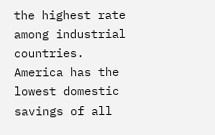the highest rate among industrial countries. America has the lowest domestic savings of all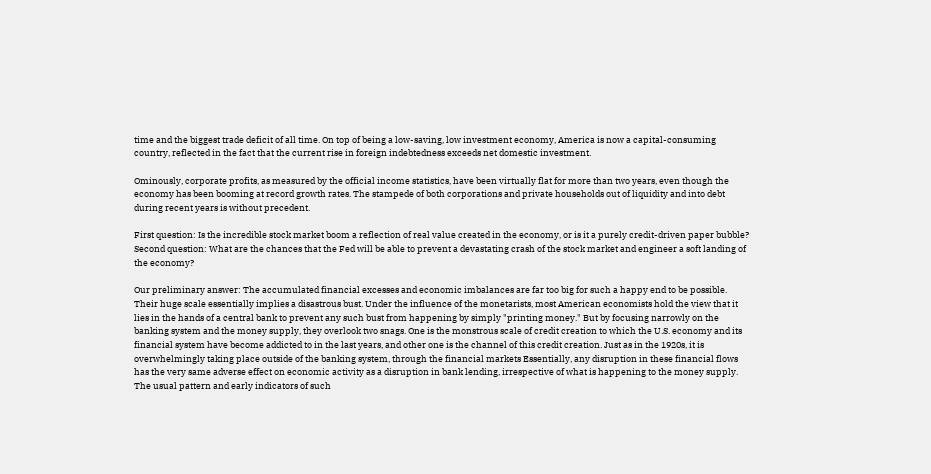time and the biggest trade deficit of all time. On top of being a low-saving, low investment economy, America is now a capital-consuming country, reflected in the fact that the current rise in foreign indebtedness exceeds net domestic investment.

Ominously, corporate profits, as measured by the official income statistics, have been virtually flat for more than two years, even though the economy has been booming at record growth rates. The stampede of both corporations and private households out of liquidity and into debt during recent years is without precedent.

First question: Is the incredible stock market boom a reflection of real value created in the economy, or is it a purely credit-driven paper bubble? Second question: What are the chances that the Fed will be able to prevent a devastating crash of the stock market and engineer a soft landing of the economy?

Our preliminary answer: The accumulated financial excesses and economic imbalances are far too big for such a happy end to be possible. Their huge scale essentially implies a disastrous bust. Under the influence of the monetarists, most American economists hold the view that it lies in the hands of a central bank to prevent any such bust from happening by simply "printing money." But by focusing narrowly on the banking system and the money supply, they overlook two snags. One is the monstrous scale of credit creation to which the U.S. economy and its financial system have become addicted to in the last years, and other one is the channel of this credit creation. Just as in the 1920s, it is overwhelmingly taking place outside of the banking system, through the financial markets Essentially, any disruption in these financial flows has the very same adverse effect on economic activity as a disruption in bank lending, irrespective of what is happening to the money supply. The usual pattern and early indicators of such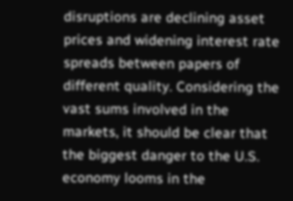disruptions are declining asset prices and widening interest rate spreads between papers of different quality. Considering the vast sums involved in the markets, it should be clear that the biggest danger to the U.S. economy looms in the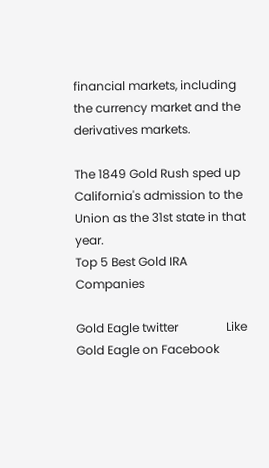financial markets, including the currency market and the derivatives markets.

The 1849 Gold Rush sped up California's admission to the Union as the 31st state in that year.
Top 5 Best Gold IRA Companies

Gold Eagle twitter                Like Gold Eagle on Facebook